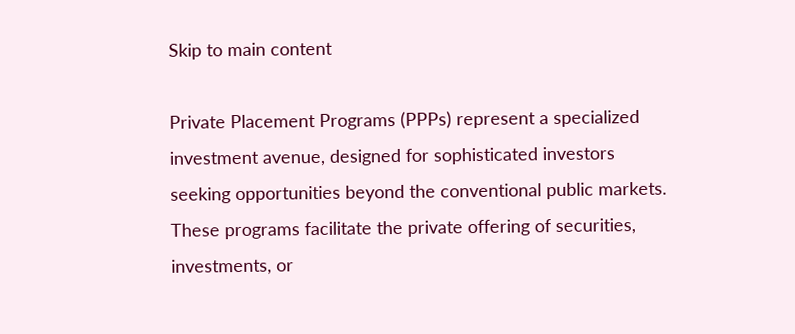Skip to main content

Private Placement Programs (PPPs) represent a specialized investment avenue, designed for sophisticated investors seeking opportunities beyond the conventional public markets. These programs facilitate the private offering of securities, investments, or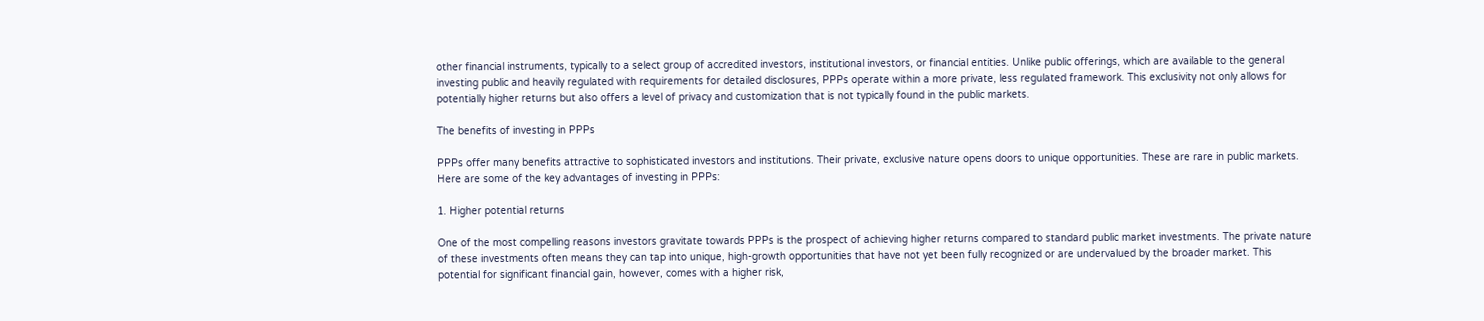other financial instruments, typically to a select group of accredited investors, institutional investors, or financial entities. Unlike public offerings, which are available to the general investing public and heavily regulated with requirements for detailed disclosures, PPPs operate within a more private, less regulated framework. This exclusivity not only allows for potentially higher returns but also offers a level of privacy and customization that is not typically found in the public markets.

The benefits of investing in PPPs

PPPs offer many benefits attractive to sophisticated investors and institutions. Their private, exclusive nature opens doors to unique opportunities. These are rare in public markets. Here are some of the key advantages of investing in PPPs:

1. Higher potential returns

One of the most compelling reasons investors gravitate towards PPPs is the prospect of achieving higher returns compared to standard public market investments. The private nature of these investments often means they can tap into unique, high-growth opportunities that have not yet been fully recognized or are undervalued by the broader market. This potential for significant financial gain, however, comes with a higher risk,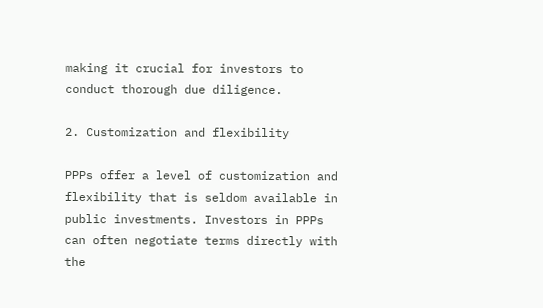making it crucial for investors to conduct thorough due diligence.

2. Customization and flexibility

PPPs offer a level of customization and flexibility that is seldom available in public investments. Investors in PPPs can often negotiate terms directly with the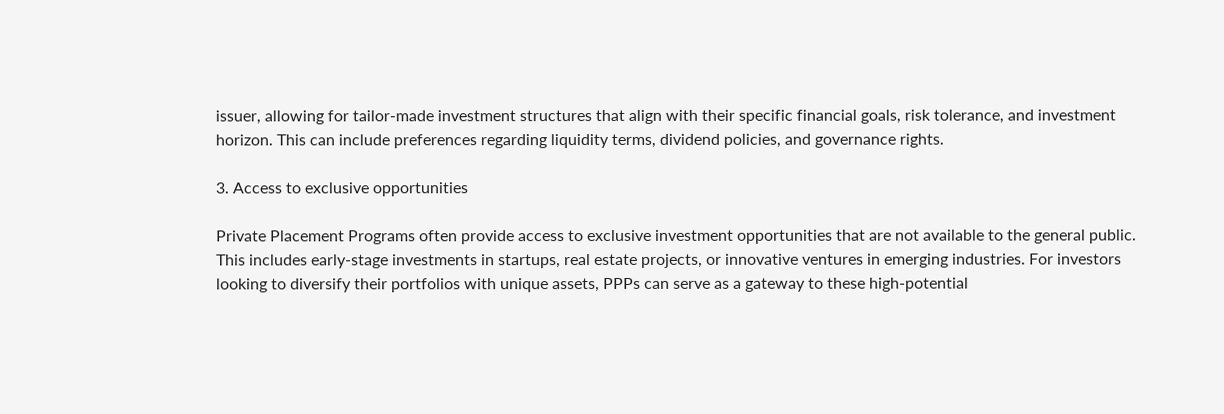issuer, allowing for tailor-made investment structures that align with their specific financial goals, risk tolerance, and investment horizon. This can include preferences regarding liquidity terms, dividend policies, and governance rights.

3. Access to exclusive opportunities

Private Placement Programs often provide access to exclusive investment opportunities that are not available to the general public. This includes early-stage investments in startups, real estate projects, or innovative ventures in emerging industries. For investors looking to diversify their portfolios with unique assets, PPPs can serve as a gateway to these high-potential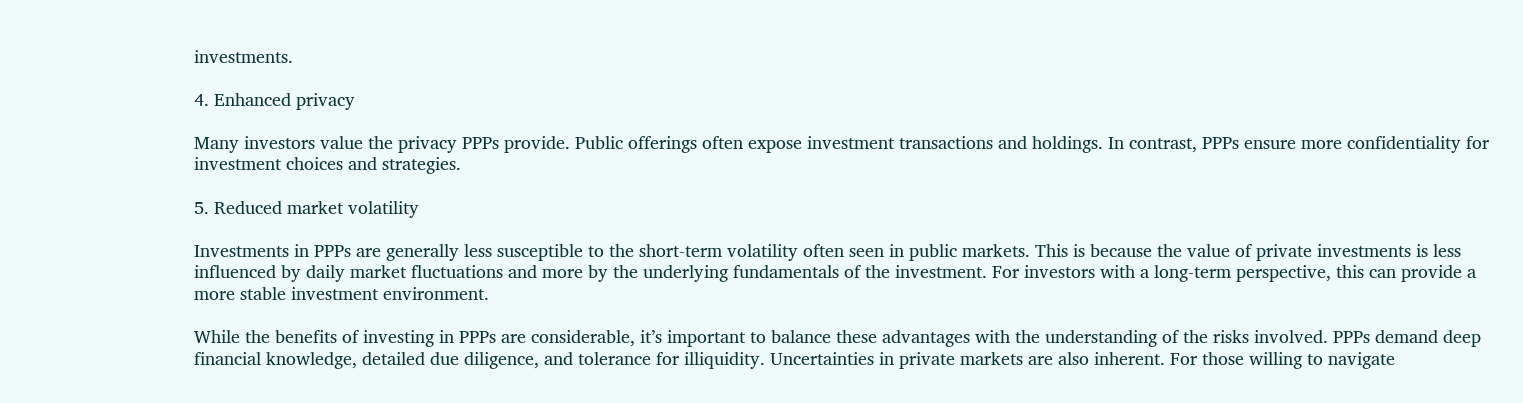investments.

4. Enhanced privacy

Many investors value the privacy PPPs provide. Public offerings often expose investment transactions and holdings. In contrast, PPPs ensure more confidentiality for investment choices and strategies.

5. Reduced market volatility

Investments in PPPs are generally less susceptible to the short-term volatility often seen in public markets. This is because the value of private investments is less influenced by daily market fluctuations and more by the underlying fundamentals of the investment. For investors with a long-term perspective, this can provide a more stable investment environment.

While the benefits of investing in PPPs are considerable, it’s important to balance these advantages with the understanding of the risks involved. PPPs demand deep financial knowledge, detailed due diligence, and tolerance for illiquidity. Uncertainties in private markets are also inherent. For those willing to navigate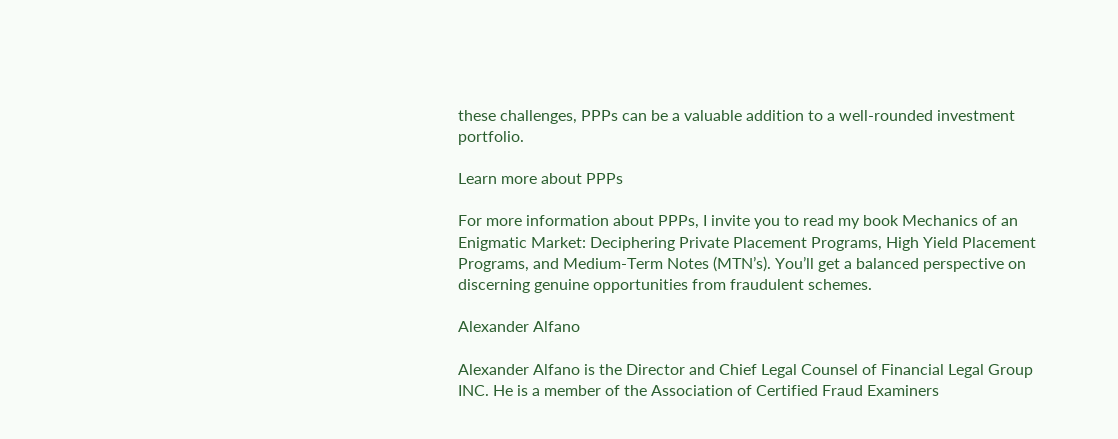these challenges, PPPs can be a valuable addition to a well-rounded investment portfolio.

Learn more about PPPs

For more information about PPPs, I invite you to read my book Mechanics of an Enigmatic Market: Deciphering Private Placement Programs, High Yield Placement Programs, and Medium-Term Notes (MTN’s). You’ll get a balanced perspective on discerning genuine opportunities from fraudulent schemes.

Alexander Alfano

Alexander Alfano is the Director and Chief Legal Counsel of Financial Legal Group INC. He is a member of the Association of Certified Fraud Examiners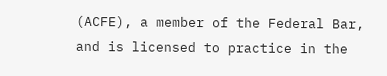(ACFE), a member of the Federal Bar, and is licensed to practice in the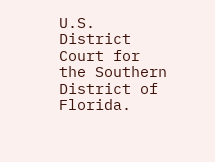U.S. District Court for the Southern District of Florida.